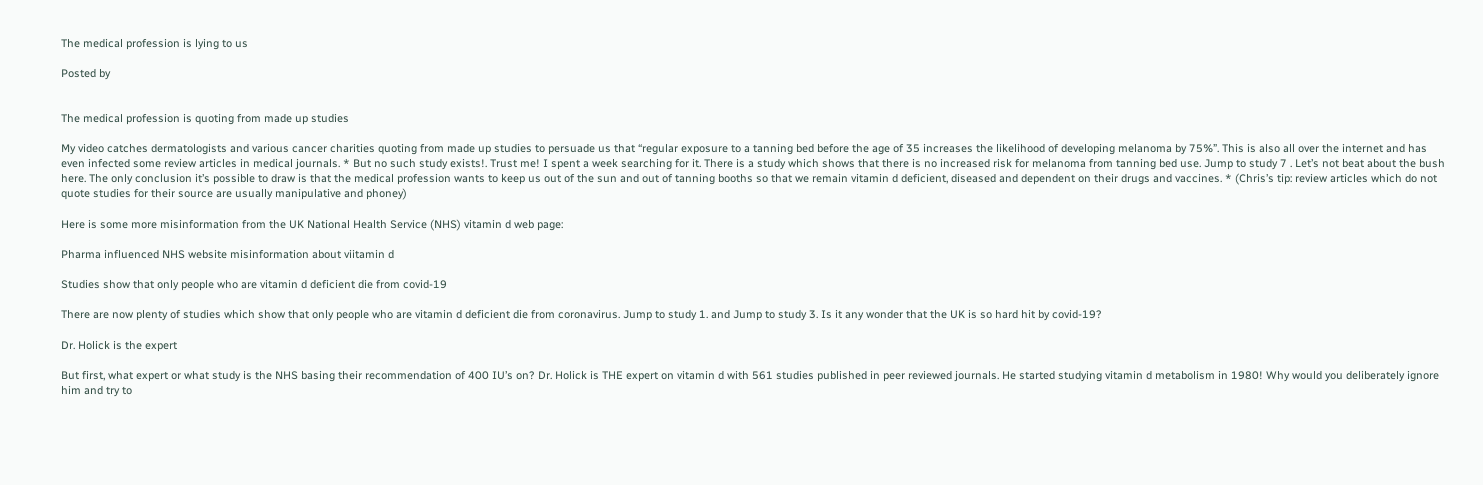The medical profession is lying to us

Posted by


The medical profession is quoting from made up studies

My video catches dermatologists and various cancer charities quoting from made up studies to persuade us that “regular exposure to a tanning bed before the age of 35 increases the likelihood of developing melanoma by 75%”. This is also all over the internet and has even infected some review articles in medical journals. * But no such study exists!. Trust me! I spent a week searching for it. There is a study which shows that there is no increased risk for melanoma from tanning bed use. Jump to study 7 . Let’s not beat about the bush here. The only conclusion it’s possible to draw is that the medical profession wants to keep us out of the sun and out of tanning booths so that we remain vitamin d deficient, diseased and dependent on their drugs and vaccines. * (Chris’s tip: review articles which do not quote studies for their source are usually manipulative and phoney)

Here is some more misinformation from the UK National Health Service (NHS) vitamin d web page:

Pharma influenced NHS website misinformation about viitamin d

Studies show that only people who are vitamin d deficient die from covid-19

There are now plenty of studies which show that only people who are vitamin d deficient die from coronavirus. Jump to study 1. and Jump to study 3. Is it any wonder that the UK is so hard hit by covid-19?

Dr. Holick is the expert

But first, what expert or what study is the NHS basing their recommendation of 400 IU’s on? Dr. Holick is THE expert on vitamin d with 561 studies published in peer reviewed journals. He started studying vitamin d metabolism in 1980! Why would you deliberately ignore him and try to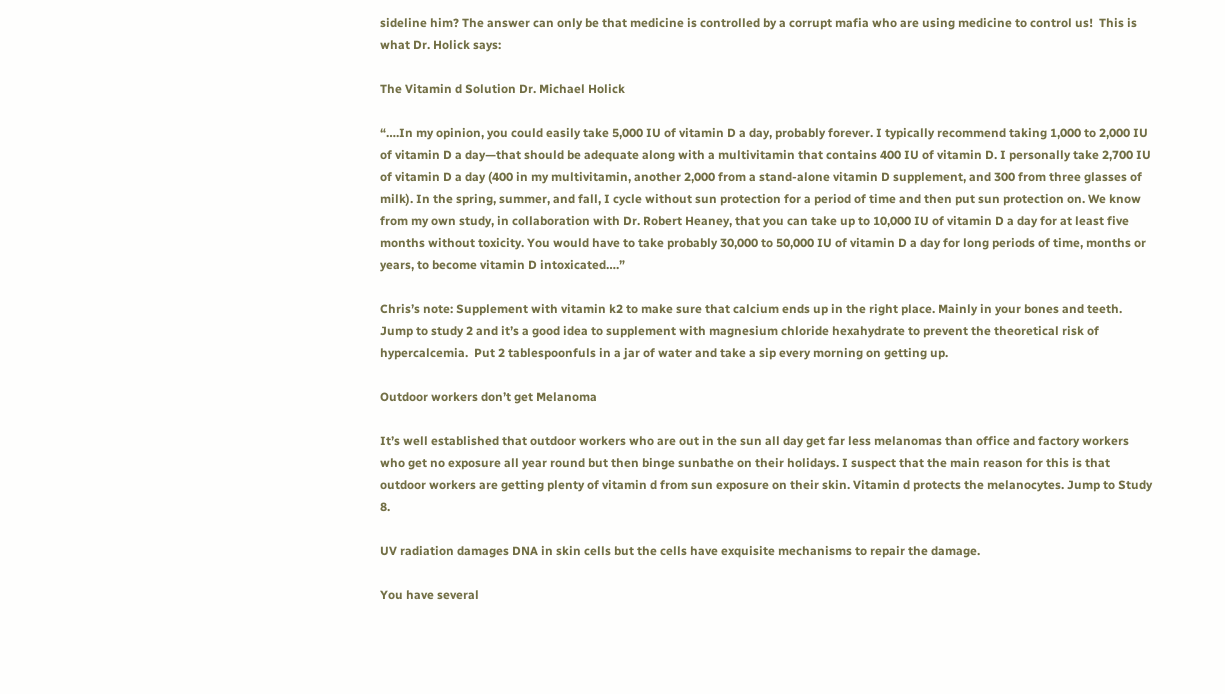sideline him? The answer can only be that medicine is controlled by a corrupt mafia who are using medicine to control us!  This is what Dr. Holick says:

The Vitamin d Solution Dr. Michael Holick

“….In my opinion, you could easily take 5,000 IU of vitamin D a day, probably forever. I typically recommend taking 1,000 to 2,000 IU of vitamin D a day—that should be adequate along with a multivitamin that contains 400 IU of vitamin D. I personally take 2,700 IU of vitamin D a day (400 in my multivitamin, another 2,000 from a stand-alone vitamin D supplement, and 300 from three glasses of milk). In the spring, summer, and fall, I cycle without sun protection for a period of time and then put sun protection on. We know from my own study, in collaboration with Dr. Robert Heaney, that you can take up to 10,000 IU of vitamin D a day for at least five months without toxicity. You would have to take probably 30,000 to 50,000 IU of vitamin D a day for long periods of time, months or years, to become vitamin D intoxicated….”

Chris’s note: Supplement with vitamin k2 to make sure that calcium ends up in the right place. Mainly in your bones and teeth. Jump to study 2 and it’s a good idea to supplement with magnesium chloride hexahydrate to prevent the theoretical risk of hypercalcemia.  Put 2 tablespoonfuls in a jar of water and take a sip every morning on getting up.

Outdoor workers don’t get Melanoma

It’s well established that outdoor workers who are out in the sun all day get far less melanomas than office and factory workers who get no exposure all year round but then binge sunbathe on their holidays. I suspect that the main reason for this is that outdoor workers are getting plenty of vitamin d from sun exposure on their skin. Vitamin d protects the melanocytes. Jump to Study 8.

UV radiation damages DNA in skin cells but the cells have exquisite mechanisms to repair the damage.

You have several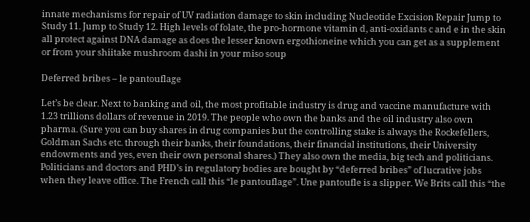innate mechanisms for repair of UV radiation damage to skin including Nucleotide Excision Repair Jump to Study 11. Jump to Study 12. High levels of folate, the pro-hormone vitamin d, anti-oxidants c and e in the skin all protect against DNA damage as does the lesser known ergothioneine which you can get as a supplement or from your shiitake mushroom dashi in your miso soup

Deferred bribes – le pantouflage

Let’s be clear. Next to banking and oil, the most profitable industry is drug and vaccine manufacture with 1.23 trillions dollars of revenue in 2019. The people who own the banks and the oil industry also own pharma. (Sure you can buy shares in drug companies but the controlling stake is always the Rockefellers, Goldman Sachs etc. through their banks, their foundations, their financial institutions, their University endowments and yes, even their own personal shares.) They also own the media, big tech and politicians. Politicians and doctors and PHD’s in regulatory bodies are bought by “deferred bribes” of lucrative jobs when they leave office. The French call this “le pantouflage”. Une pantoufle is a slipper. We Brits call this “the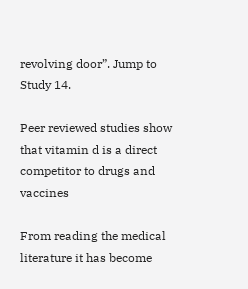revolving door”. Jump to Study 14.

Peer reviewed studies show that vitamin d is a direct competitor to drugs and vaccines

From reading the medical literature it has become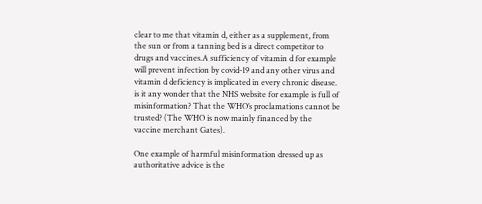clear to me that vitamin d, either as a supplement, from the sun or from a tanning bed is a direct competitor to drugs and vaccines.A sufficiency of vitamin d for example will prevent infection by covid-19 and any other virus and vitamin d deficiency is implicated in every chronic disease. is it any wonder that the NHS website for example is full of misinformation? That the WHO’s proclamations cannot be trusted? (The WHO is now mainly financed by the vaccine merchant Gates).

One example of harmful misinformation dressed up as authoritative advice is the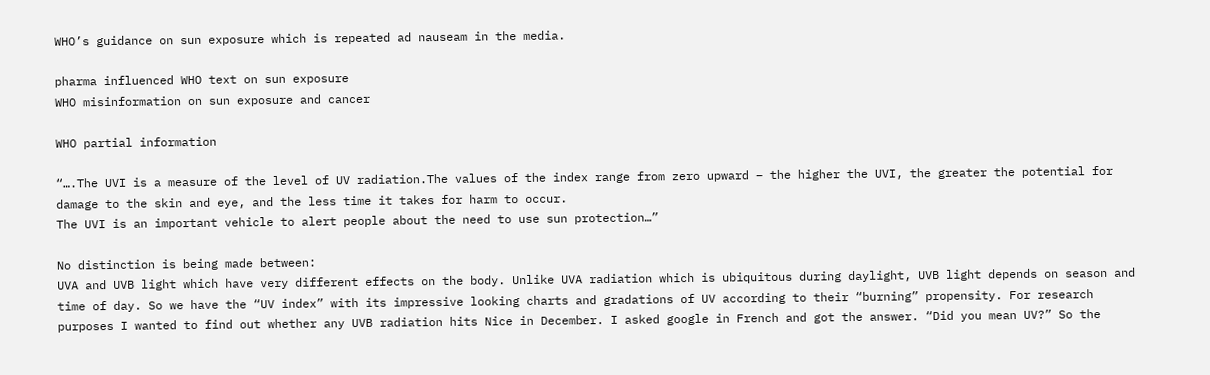WHO’s guidance on sun exposure which is repeated ad nauseam in the media.

pharma influenced WHO text on sun exposure
WHO misinformation on sun exposure and cancer

WHO partial information

“….The UVI is a measure of the level of UV radiation.The values of the index range from zero upward – the higher the UVI, the greater the potential for damage to the skin and eye, and the less time it takes for harm to occur.
The UVI is an important vehicle to alert people about the need to use sun protection…”

No distinction is being made between:
UVA and UVB light which have very different effects on the body. Unlike UVA radiation which is ubiquitous during daylight, UVB light depends on season and time of day. So we have the “UV index” with its impressive looking charts and gradations of UV according to their “burning” propensity. For research purposes I wanted to find out whether any UVB radiation hits Nice in December. I asked google in French and got the answer. “Did you mean UV?” So the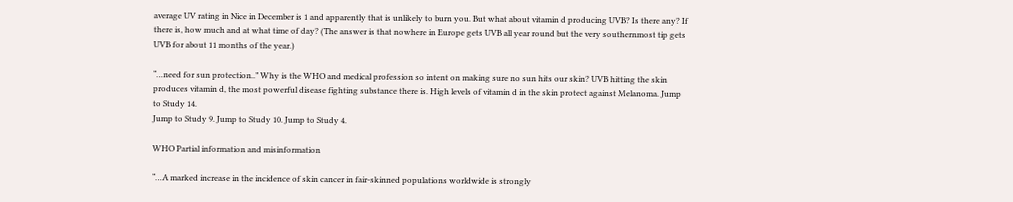average UV rating in Nice in December is 1 and apparently that is unlikely to burn you. But what about vitamin d producing UVB? Is there any? If there is, how much and at what time of day? (The answer is that nowhere in Europe gets UVB all year round but the very southernmost tip gets UVB for about 11 months of the year.)

“…need for sun protection..” Why is the WHO and medical profession so intent on making sure no sun hits our skin? UVB hitting the skin produces vitamin d, the most powerful disease fighting substance there is. High levels of vitamin d in the skin protect against Melanoma. Jump to Study 14.
Jump to Study 9. Jump to Study 10. Jump to Study 4.

WHO Partial information and misinformation

“…A marked increase in the incidence of skin cancer in fair-skinned populations worldwide is strongly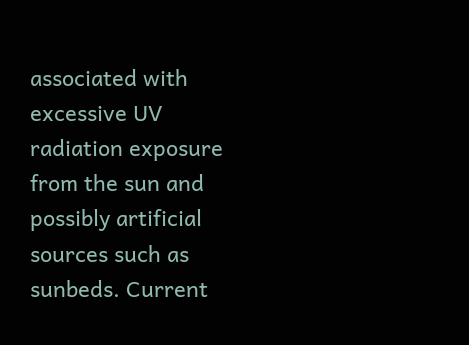associated with excessive UV radiation exposure from the sun and possibly artificial sources such as sunbeds. Current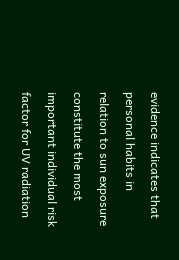evidence indicates that personal habits in relation to sun exposure constitute the most important individual risk factor for UV radiation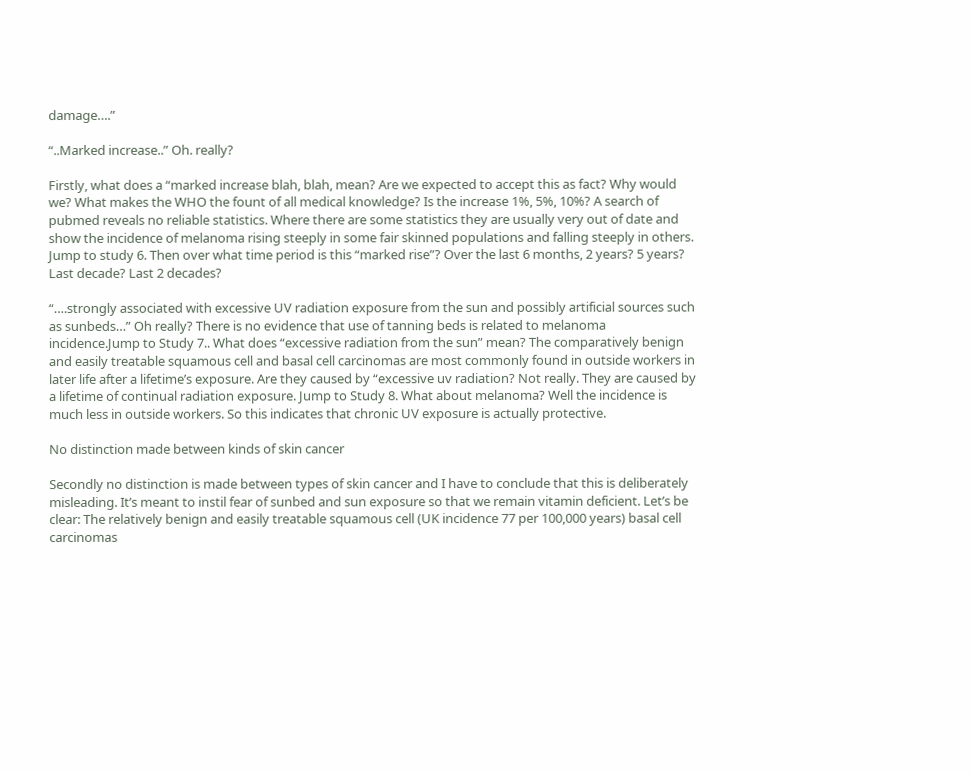damage….”

“..Marked increase..” Oh. really?

Firstly, what does a “marked increase blah, blah, mean? Are we expected to accept this as fact? Why would we? What makes the WHO the fount of all medical knowledge? Is the increase 1%, 5%, 10%? A search of pubmed reveals no reliable statistics. Where there are some statistics they are usually very out of date and show the incidence of melanoma rising steeply in some fair skinned populations and falling steeply in others. Jump to study 6. Then over what time period is this “marked rise”? Over the last 6 months, 2 years? 5 years? Last decade? Last 2 decades?

“….strongly associated with excessive UV radiation exposure from the sun and possibly artificial sources such as sunbeds…” Oh really? There is no evidence that use of tanning beds is related to melanoma incidence.Jump to Study 7.. What does “excessive radiation from the sun” mean? The comparatively benign and easily treatable squamous cell and basal cell carcinomas are most commonly found in outside workers in later life after a lifetime’s exposure. Are they caused by “excessive uv radiation? Not really. They are caused by a lifetime of continual radiation exposure. Jump to Study 8. What about melanoma? Well the incidence is much less in outside workers. So this indicates that chronic UV exposure is actually protective.

No distinction made between kinds of skin cancer

Secondly no distinction is made between types of skin cancer and I have to conclude that this is deliberately misleading. It’s meant to instil fear of sunbed and sun exposure so that we remain vitamin deficient. Let’s be clear: The relatively benign and easily treatable squamous cell (UK incidence 77 per 100,000 years) basal cell carcinomas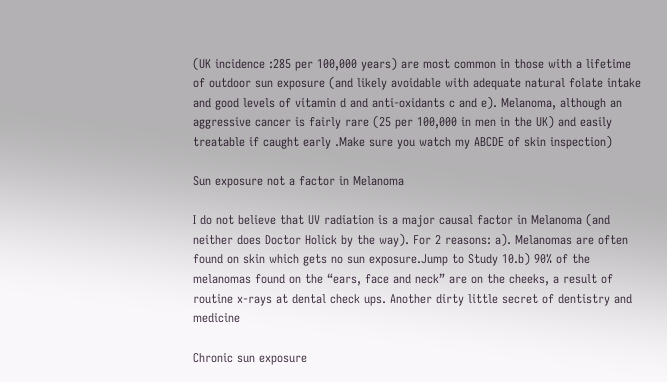(UK incidence :285 per 100,000 years) are most common in those with a lifetime of outdoor sun exposure (and likely avoidable with adequate natural folate intake and good levels of vitamin d and anti-oxidants c and e). Melanoma, although an aggressive cancer is fairly rare (25 per 100,000 in men in the UK) and easily treatable if caught early .Make sure you watch my ABCDE of skin inspection)

Sun exposure not a factor in Melanoma

I do not believe that UV radiation is a major causal factor in Melanoma (and neither does Doctor Holick by the way). For 2 reasons: a). Melanomas are often found on skin which gets no sun exposure.Jump to Study 10.b) 90% of the melanomas found on the “ears, face and neck” are on the cheeks, a result of routine x-rays at dental check ups. Another dirty little secret of dentistry and medicine

Chronic sun exposure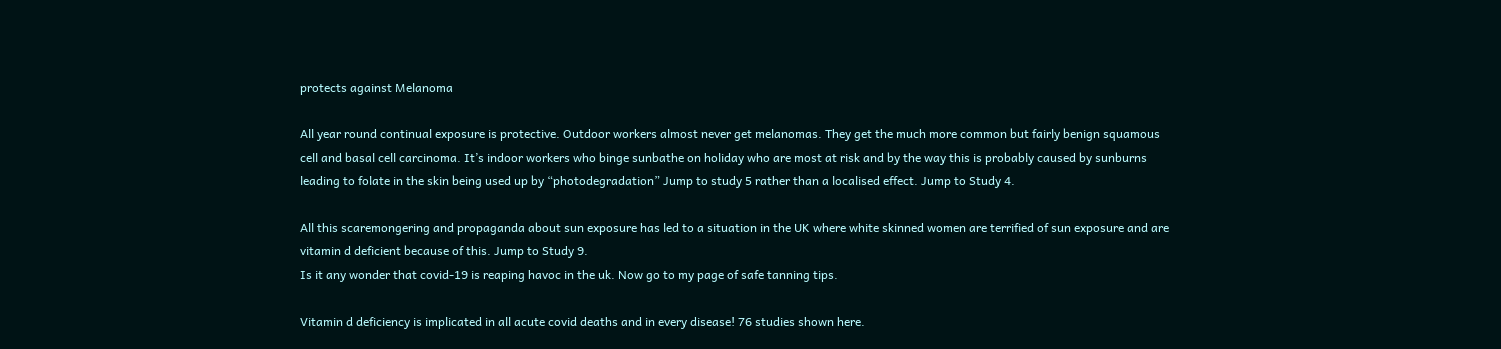protects against Melanoma

All year round continual exposure is protective. Outdoor workers almost never get melanomas. They get the much more common but fairly benign squamous cell and basal cell carcinoma. It’s indoor workers who binge sunbathe on holiday who are most at risk and by the way this is probably caused by sunburns leading to folate in the skin being used up by “photodegradation” Jump to study 5 rather than a localised effect. Jump to Study 4.

All this scaremongering and propaganda about sun exposure has led to a situation in the UK where white skinned women are terrified of sun exposure and are vitamin d deficient because of this. Jump to Study 9.
Is it any wonder that covid-19 is reaping havoc in the uk. Now go to my page of safe tanning tips.

Vitamin d deficiency is implicated in all acute covid deaths and in every disease! 76 studies shown here.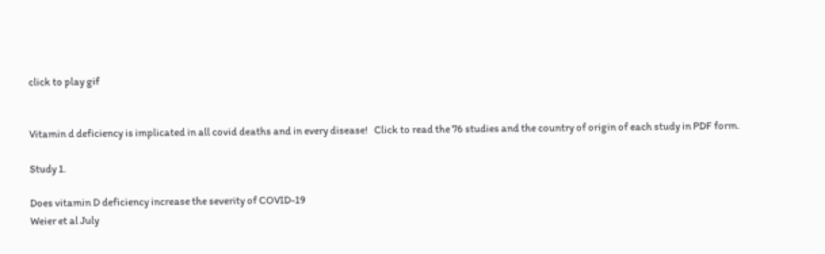click to play gif


Vitamin d deficiency is implicated in all covid deaths and in every disease!   Click to read the 76 studies and the country of origin of each study in PDF form.

Study 1.

Does vitamin D deficiency increase the severity of COVID-19
Weier et al July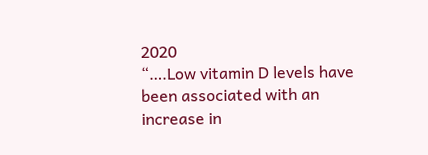2020
“….Low vitamin D levels have been associated with an increase in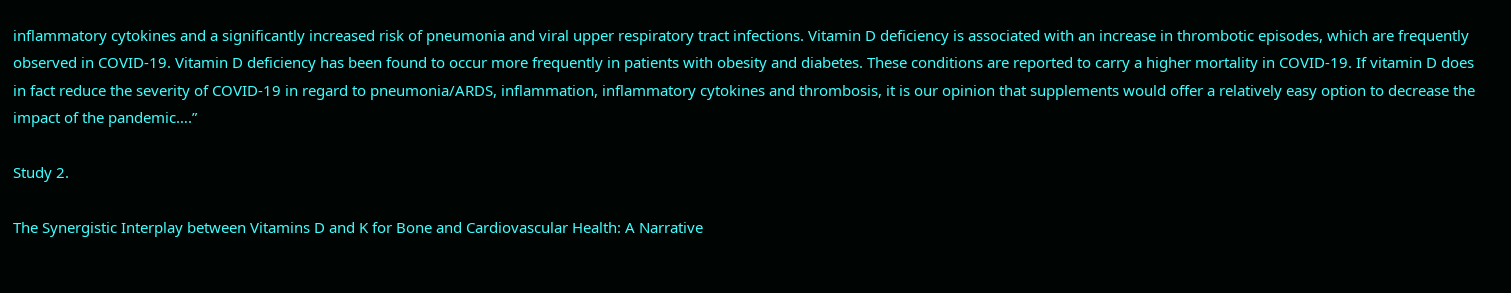inflammatory cytokines and a significantly increased risk of pneumonia and viral upper respiratory tract infections. Vitamin D deficiency is associated with an increase in thrombotic episodes, which are frequently observed in COVID-19. Vitamin D deficiency has been found to occur more frequently in patients with obesity and diabetes. These conditions are reported to carry a higher mortality in COVID-19. If vitamin D does in fact reduce the severity of COVID-19 in regard to pneumonia/ARDS, inflammation, inflammatory cytokines and thrombosis, it is our opinion that supplements would offer a relatively easy option to decrease the impact of the pandemic….”

Study 2.

The Synergistic Interplay between Vitamins D and K for Bone and Cardiovascular Health: A Narrative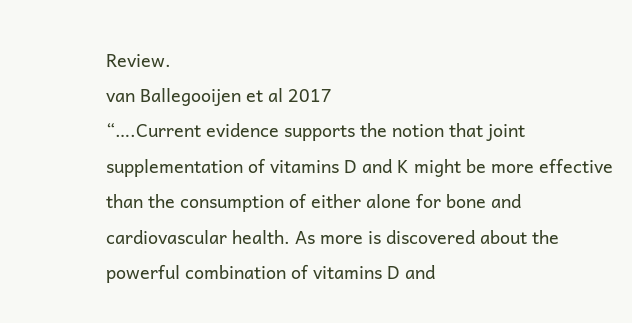Review.
van Ballegooijen et al 2017
“….Current evidence supports the notion that joint supplementation of vitamins D and K might be more effective than the consumption of either alone for bone and cardiovascular health. As more is discovered about the powerful combination of vitamins D and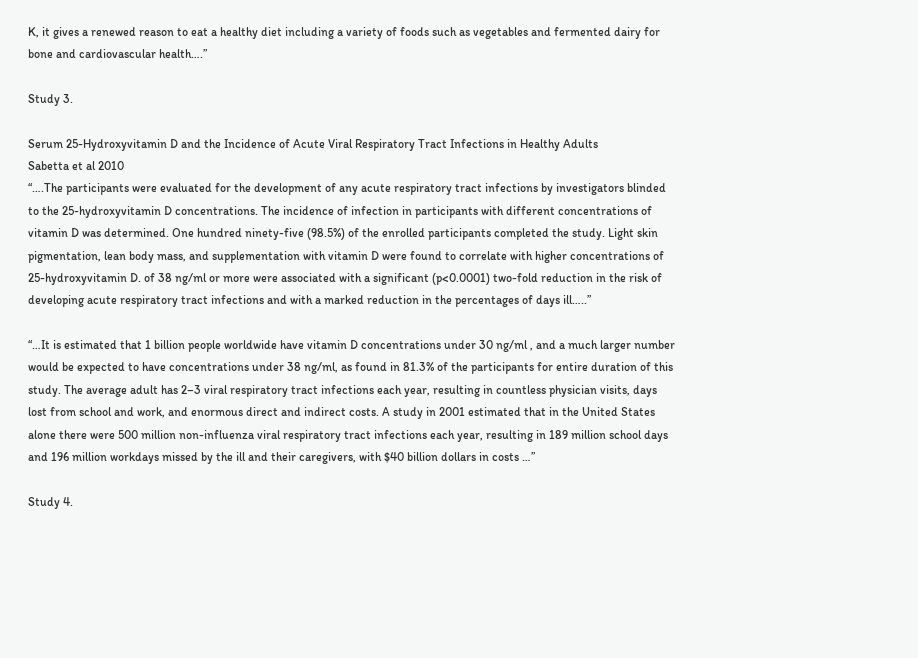K, it gives a renewed reason to eat a healthy diet including a variety of foods such as vegetables and fermented dairy for bone and cardiovascular health….”

Study 3.

Serum 25-Hydroxyvitamin D and the Incidence of Acute Viral Respiratory Tract Infections in Healthy Adults
Sabetta et al 2010
“….The participants were evaluated for the development of any acute respiratory tract infections by investigators blinded to the 25-hydroxyvitamin D concentrations. The incidence of infection in participants with different concentrations of vitamin D was determined. One hundred ninety-five (98.5%) of the enrolled participants completed the study. Light skin pigmentation, lean body mass, and supplementation with vitamin D were found to correlate with higher concentrations of 25-hydroxyvitamin D. of 38 ng/ml or more were associated with a significant (p<0.0001) two-fold reduction in the risk of developing acute respiratory tract infections and with a marked reduction in the percentages of days ill…..”

“…It is estimated that 1 billion people worldwide have vitamin D concentrations under 30 ng/ml , and a much larger number would be expected to have concentrations under 38 ng/ml, as found in 81.3% of the participants for entire duration of this study. The average adult has 2–3 viral respiratory tract infections each year, resulting in countless physician visits, days lost from school and work, and enormous direct and indirect costs. A study in 2001 estimated that in the United States alone there were 500 million non-influenza viral respiratory tract infections each year, resulting in 189 million school days and 196 million workdays missed by the ill and their caregivers, with $40 billion dollars in costs …”

Study 4.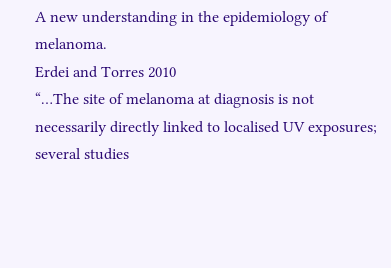A new understanding in the epidemiology of melanoma.
Erdei and Torres 2010
“…The site of melanoma at diagnosis is not necessarily directly linked to localised UV exposures; several studies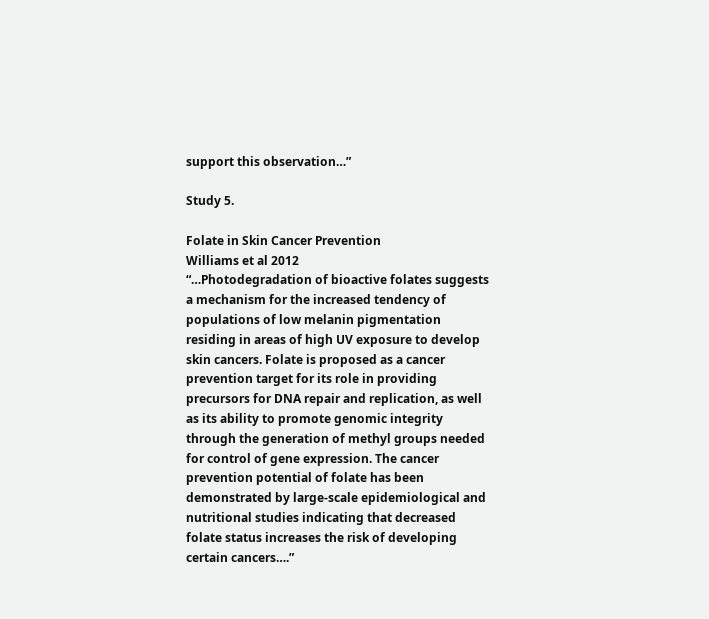support this observation…”

Study 5.

Folate in Skin Cancer Prevention
Williams et al 2012
“…Photodegradation of bioactive folates suggests a mechanism for the increased tendency of populations of low melanin pigmentation residing in areas of high UV exposure to develop skin cancers. Folate is proposed as a cancer prevention target for its role in providing precursors for DNA repair and replication, as well as its ability to promote genomic integrity through the generation of methyl groups needed for control of gene expression. The cancer prevention potential of folate has been demonstrated by large-scale epidemiological and nutritional studies indicating that decreased folate status increases the risk of developing certain cancers….”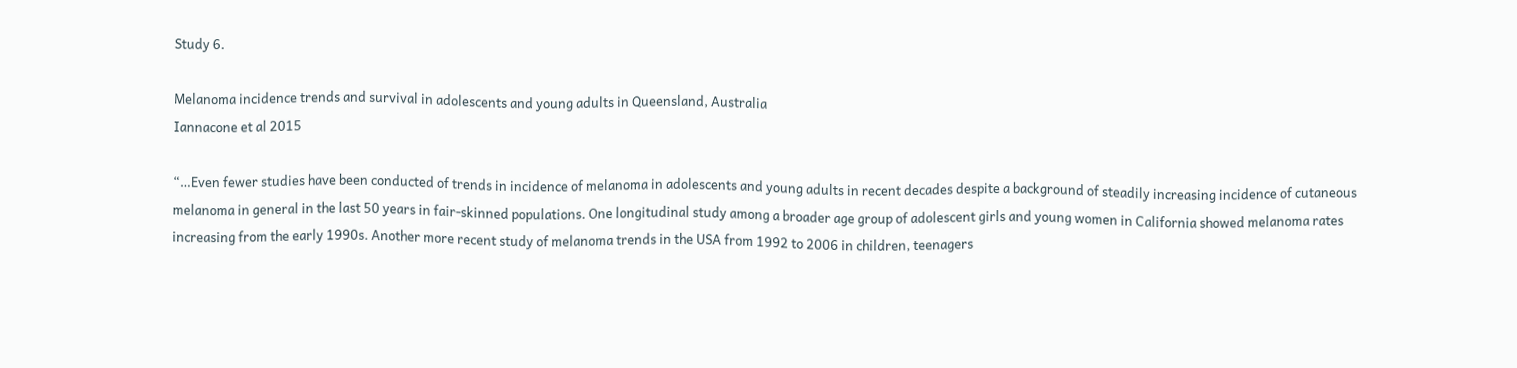Study 6.

Melanoma incidence trends and survival in adolescents and young adults in Queensland, Australia
Iannacone et al 2015

“…Even fewer studies have been conducted of trends in incidence of melanoma in adolescents and young adults in recent decades despite a background of steadily increasing incidence of cutaneous melanoma in general in the last 50 years in fair-skinned populations. One longitudinal study among a broader age group of adolescent girls and young women in California showed melanoma rates increasing from the early 1990s. Another more recent study of melanoma trends in the USA from 1992 to 2006 in children, teenagers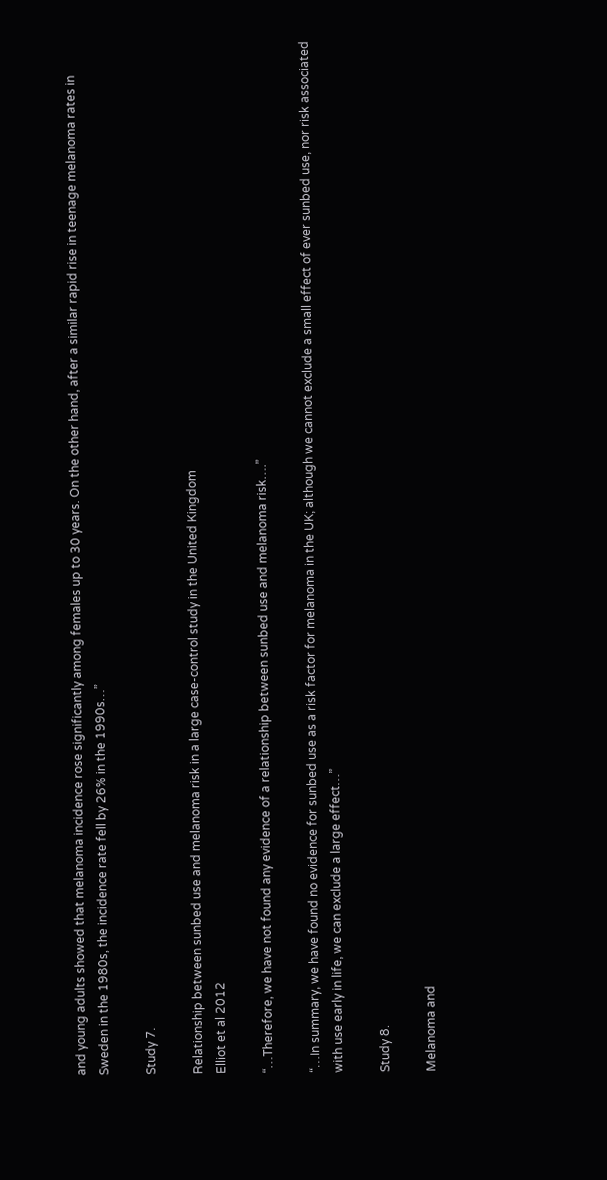and young adults showed that melanoma incidence rose significantly among females up to 30 years. On the other hand, after a similar rapid rise in teenage melanoma rates in Sweden in the 1980s, the incidence rate fell by 26% in the 1990s…”

Study 7.

Relationship between sunbed use and melanoma risk in a large case-control study in the United Kingdom
Elliot et al 2012

“…Therefore, we have not found any evidence of a relationship between sunbed use and melanoma risk….”

“…In summary, we have found no evidence for sunbed use as a risk factor for melanoma in the UK; although we cannot exclude a small effect of ever sunbed use, nor risk associated with use early in life, we can exclude a large effect…”

Study 8.

Melanoma and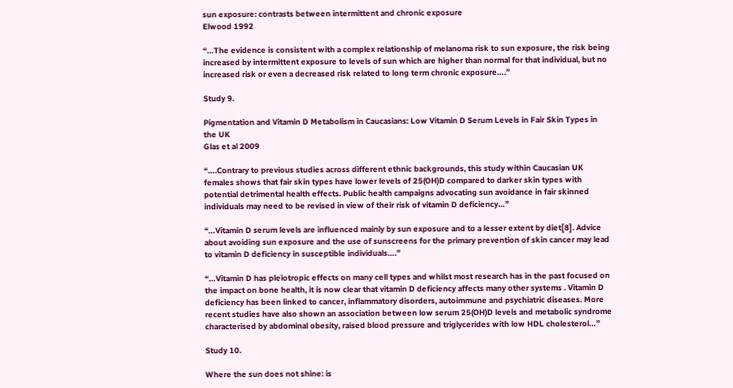sun exposure: contrasts between intermittent and chronic exposure
Elwood 1992

“…The evidence is consistent with a complex relationship of melanoma risk to sun exposure, the risk being increased by intermittent exposure to levels of sun which are higher than normal for that individual, but no increased risk or even a decreased risk related to long term chronic exposure….”

Study 9.

Pigmentation and Vitamin D Metabolism in Caucasians: Low Vitamin D Serum Levels in Fair Skin Types in the UK
Glas et al 2009

“….Contrary to previous studies across different ethnic backgrounds, this study within Caucasian UK females shows that fair skin types have lower levels of 25(OH)D compared to darker skin types with potential detrimental health effects. Public health campaigns advocating sun avoidance in fair skinned individuals may need to be revised in view of their risk of vitamin D deficiency…”

“…Vitamin D serum levels are influenced mainly by sun exposure and to a lesser extent by diet[8]. Advice about avoiding sun exposure and the use of sunscreens for the primary prevention of skin cancer may lead to vitamin D deficiency in susceptible individuals….”

“…Vitamin D has pleiotropic effects on many cell types and whilst most research has in the past focused on the impact on bone health, it is now clear that vitamin D deficiency affects many other systems . Vitamin D deficiency has been linked to cancer, inflammatory disorders, autoimmune and psychiatric diseases. More recent studies have also shown an association between low serum 25(OH)D levels and metabolic syndrome characterised by abdominal obesity, raised blood pressure and triglycerides with low HDL cholesterol…”

Study 10.

Where the sun does not shine: is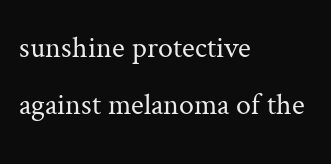sunshine protective against melanoma of the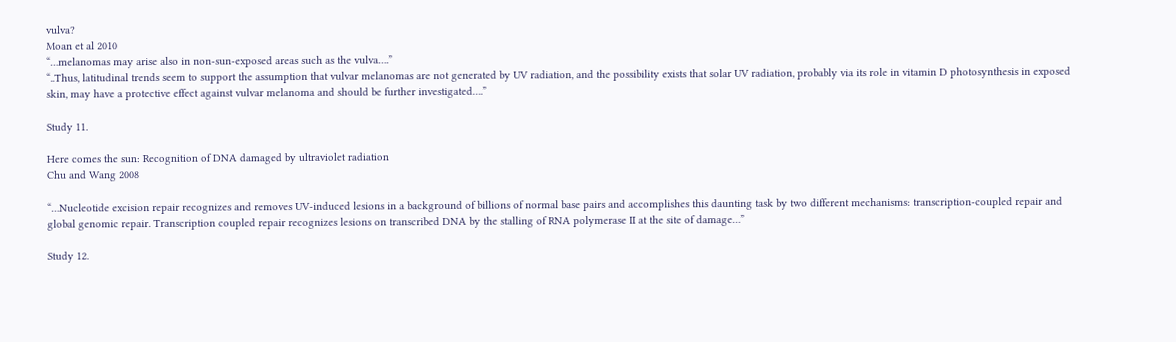vulva?
Moan et al 2010
“…melanomas may arise also in non-sun-exposed areas such as the vulva….”
“..Thus, latitudinal trends seem to support the assumption that vulvar melanomas are not generated by UV radiation, and the possibility exists that solar UV radiation, probably via its role in vitamin D photosynthesis in exposed skin, may have a protective effect against vulvar melanoma and should be further investigated….”

Study 11.

Here comes the sun: Recognition of DNA damaged by ultraviolet radiation
Chu and Wang 2008

“…Nucleotide excision repair recognizes and removes UV-induced lesions in a background of billions of normal base pairs and accomplishes this daunting task by two different mechanisms: transcription-coupled repair and global genomic repair. Transcription coupled repair recognizes lesions on transcribed DNA by the stalling of RNA polymerase II at the site of damage…”

Study 12.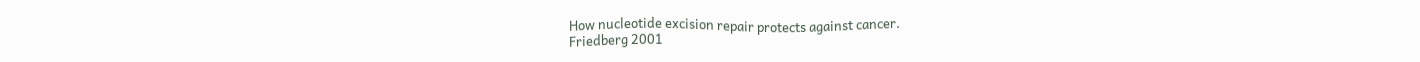How nucleotide excision repair protects against cancer.
Friedberg 2001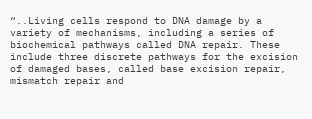“..Living cells respond to DNA damage by a variety of mechanisms, including a series of biochemical pathways called DNA repair. These include three discrete pathways for the excision of damaged bases, called base excision repair, mismatch repair and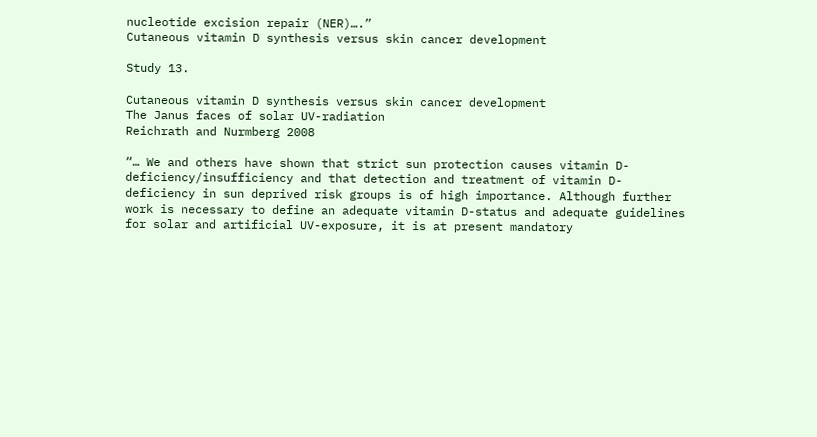nucleotide excision repair (NER)….”
Cutaneous vitamin D synthesis versus skin cancer development

Study 13.

Cutaneous vitamin D synthesis versus skin cancer development
The Janus faces of solar UV-radiation
Reichrath and Nurmberg 2008

“… We and others have shown that strict sun protection causes vitamin D-deficiency/insufficiency and that detection and treatment of vitamin D-deficiency in sun deprived risk groups is of high importance. Although further work is necessary to define an adequate vitamin D-status and adequate guidelines for solar and artificial UV-exposure, it is at present mandatory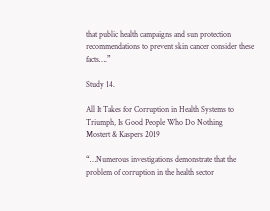that public health campaigns and sun protection recommendations to prevent skin cancer consider these facts….”

Study 14.

All It Takes for Corruption in Health Systems to Triumph, Is Good People Who Do Nothing
Mostert & Kaspers 2019

“…Numerous investigations demonstrate that the problem of corruption in the health sector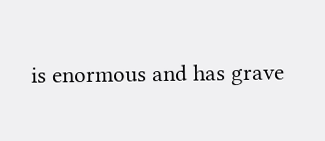is enormous and has grave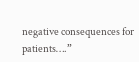negative consequences for patients….”